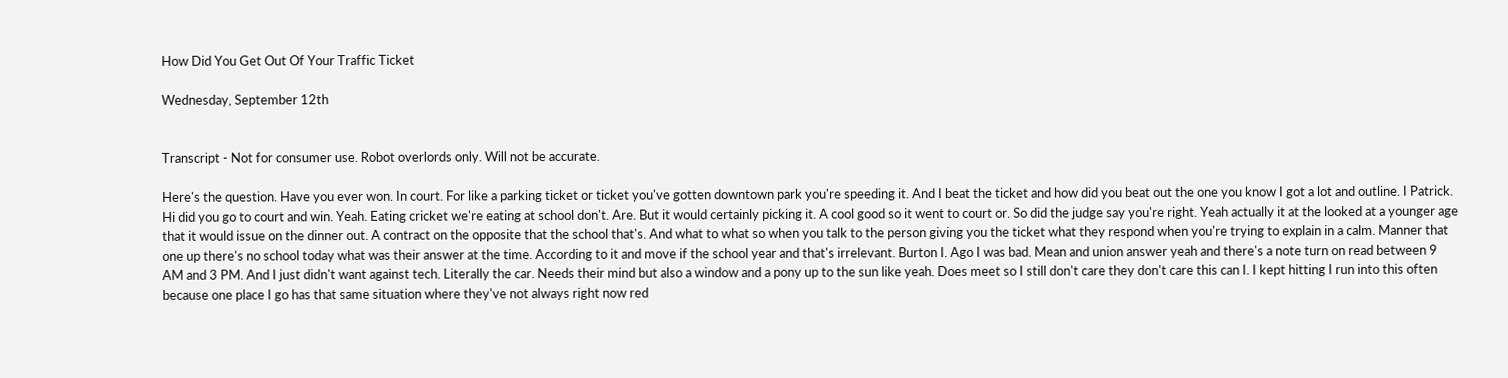How Did You Get Out Of Your Traffic Ticket

Wednesday, September 12th


Transcript - Not for consumer use. Robot overlords only. Will not be accurate.

Here's the question. Have you ever won. In court. For like a parking ticket or ticket you've gotten downtown park you're speeding it. And I beat the ticket and how did you beat out the one you know I got a lot and outline. I Patrick. Hi did you go to court and win. Yeah. Eating cricket we're eating at school don't. Are. But it would certainly picking it. A cool good so it went to court or. So did the judge say you're right. Yeah actually it at the looked at a younger age that it would issue on the dinner out. A contract on the opposite that the school that's. And what to what so when you talk to the person giving you the ticket what they respond when you're trying to explain in a calm. Manner that one up there's no school today what was their answer at the time. According to it and move if the school year and that's irrelevant. Burton I. Ago I was bad. Mean and union answer yeah and there's a note turn on read between 9 AM and 3 PM. And I just didn't want against tech. Literally the car. Needs their mind but also a window and a pony up to the sun like yeah. Does meet so I still don't care they don't care this can I. I kept hitting I run into this often because one place I go has that same situation where they've not always right now red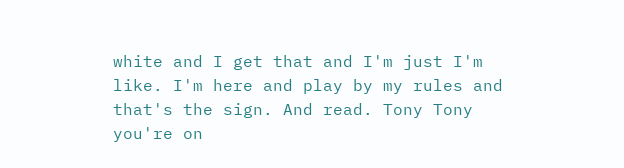white and I get that and I'm just I'm like. I'm here and play by my rules and that's the sign. And read. Tony Tony you're on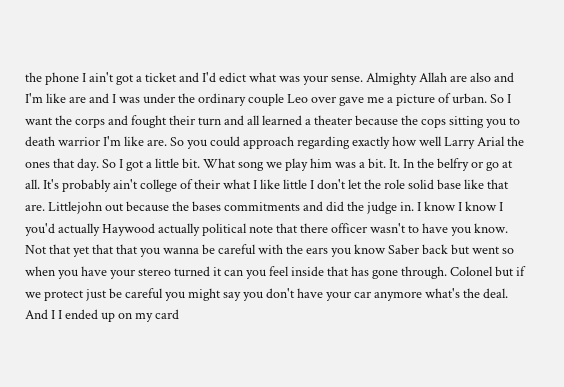the phone I ain't got a ticket and I'd edict what was your sense. Almighty Allah are also and I'm like are and I was under the ordinary couple Leo over gave me a picture of urban. So I want the corps and fought their turn and all learned a theater because the cops sitting you to death warrior I'm like are. So you could approach regarding exactly how well Larry Arial the ones that day. So I got a little bit. What song we play him was a bit. It. In the belfry or go at all. It's probably ain't college of their what I like little I don't let the role solid base like that are. Littlejohn out because the bases commitments and did the judge in. I know I know I you'd actually Haywood actually political note that there officer wasn't to have you know. Not that yet that that you wanna be careful with the ears you know Saber back but went so when you have your stereo turned it can you feel inside that has gone through. Colonel but if we protect just be careful you might say you don't have your car anymore what's the deal. And I I ended up on my card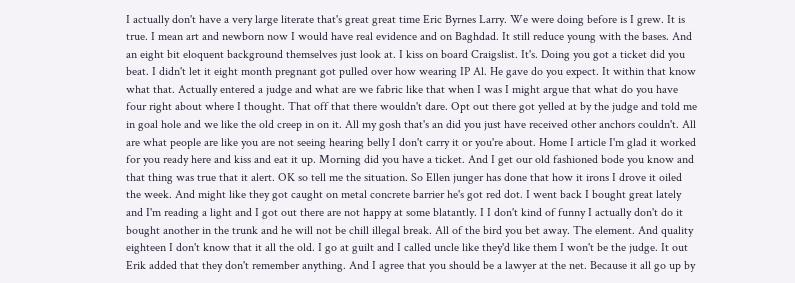I actually don't have a very large literate that's great great time Eric Byrnes Larry. We were doing before is I grew. It is true. I mean art and newborn now I would have real evidence and on Baghdad. It still reduce young with the bases. And an eight bit eloquent background themselves just look at. I kiss on board Craigslist. It's. Doing you got a ticket did you beat. I didn't let it eight month pregnant got pulled over how wearing IP Al. He gave do you expect. It within that know what that. Actually entered a judge and what are we fabric like that when I was I might argue that what do you have four right about where I thought. That off that there wouldn't dare. Opt out there got yelled at by the judge and told me in goal hole and we like the old creep in on it. All my gosh that's an did you just have received other anchors couldn't. All are what people are like you are not seeing hearing belly I don't carry it or you're about. Home I article I'm glad it worked for you ready here and kiss and eat it up. Morning did you have a ticket. And I get our old fashioned bode you know and that thing was true that it alert. OK so tell me the situation. So Ellen junger has done that how it irons I drove it oiled the week. And might like they got caught on metal concrete barrier he's got red dot. I went back I bought great lately and I'm reading a light and I got out there are not happy at some blatantly. I I don't kind of funny I actually don't do it bought another in the trunk and he will not be chill illegal break. All of the bird you bet away. The element. And quality eighteen I don't know that it all the old. I go at guilt and I called uncle like they'd like them I won't be the judge. It out Erik added that they don't remember anything. And I agree that you should be a lawyer at the net. Because it all go up by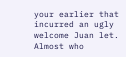your earlier that incurred an ugly welcome Juan let. Almost who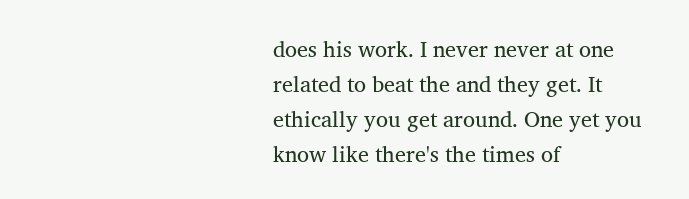does his work. I never never at one related to beat the and they get. It ethically you get around. One yet you know like there's the times of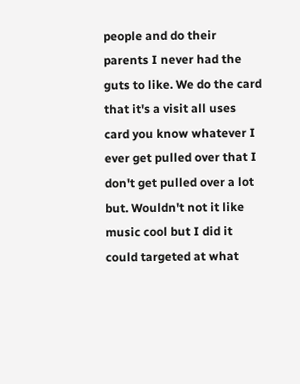people and do their parents I never had the guts to like. We do the card that it's a visit all uses card you know whatever I ever get pulled over that I don't get pulled over a lot but. Wouldn't not it like music cool but I did it could targeted at what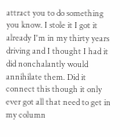attract you to do something you know. I stole it I got it already I'm in my thirty years driving and I thought I had it did nonchalantly would annihilate them. Did it connect this though it only ever got all that need to get in my column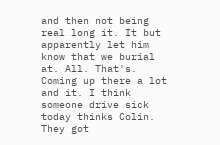and then not being real long it. It but apparently let him know that we burial at. All. That's. Coming up there a lot and it. I think someone drive sick today thinks Colin. They got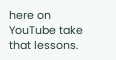here on YouTube take that lessons.